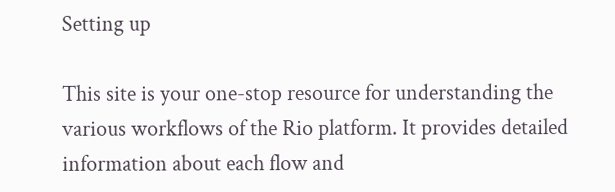Setting up

This site is your one-stop resource for understanding the various workflows of the Rio platform. It provides detailed information about each flow and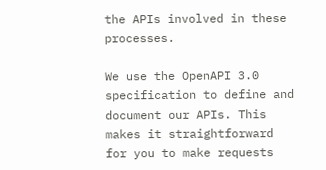the APIs involved in these processes.

We use the OpenAPI 3.0 specification to define and document our APIs. This makes it straightforward for you to make requests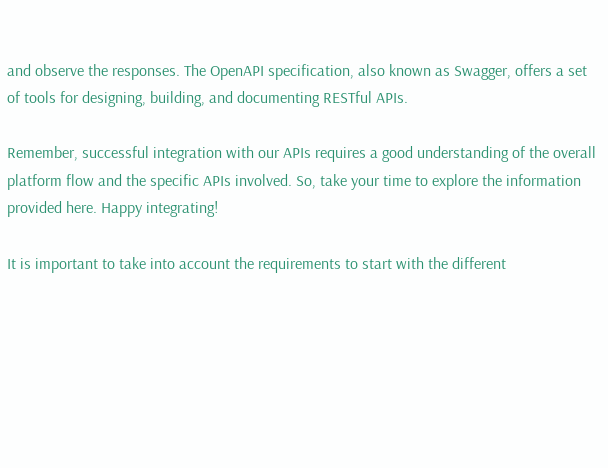and observe the responses. The OpenAPI specification, also known as Swagger, offers a set of tools for designing, building, and documenting RESTful APIs.

Remember, successful integration with our APIs requires a good understanding of the overall platform flow and the specific APIs involved. So, take your time to explore the information provided here. Happy integrating!

It is important to take into account the requirements to start with the different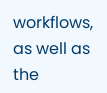workflows, as well as the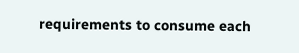requirements to consume each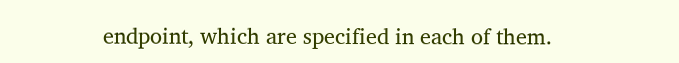endpoint, which are specified in each of them.